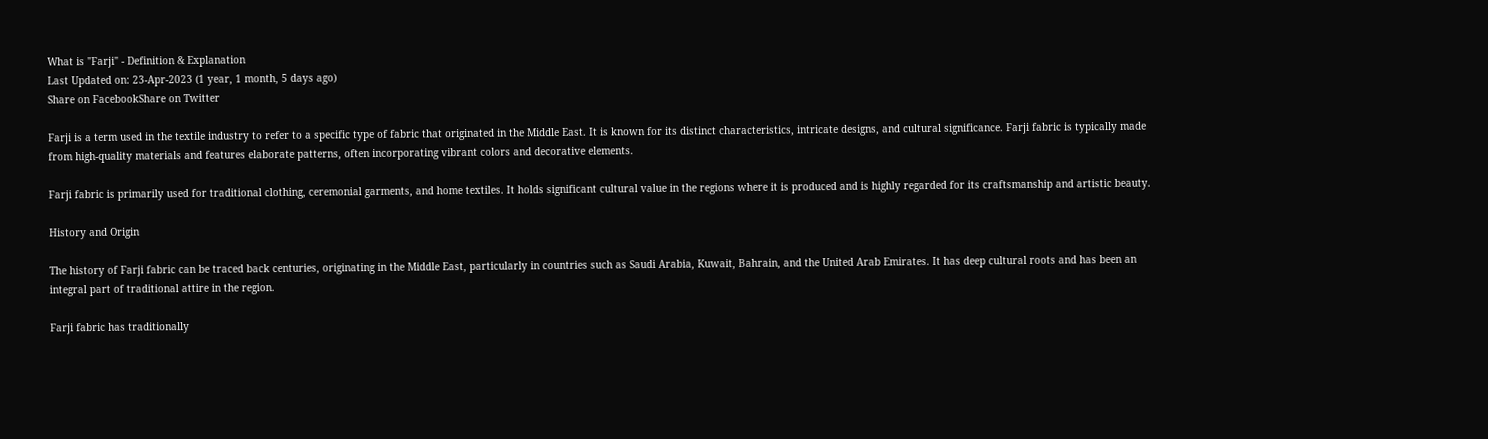What is "Farji" - Definition & Explanation
Last Updated on: 23-Apr-2023 (1 year, 1 month, 5 days ago)
Share on FacebookShare on Twitter

Farji is a term used in the textile industry to refer to a specific type of fabric that originated in the Middle East. It is known for its distinct characteristics, intricate designs, and cultural significance. Farji fabric is typically made from high-quality materials and features elaborate patterns, often incorporating vibrant colors and decorative elements.

Farji fabric is primarily used for traditional clothing, ceremonial garments, and home textiles. It holds significant cultural value in the regions where it is produced and is highly regarded for its craftsmanship and artistic beauty.

History and Origin

The history of Farji fabric can be traced back centuries, originating in the Middle East, particularly in countries such as Saudi Arabia, Kuwait, Bahrain, and the United Arab Emirates. It has deep cultural roots and has been an integral part of traditional attire in the region.

Farji fabric has traditionally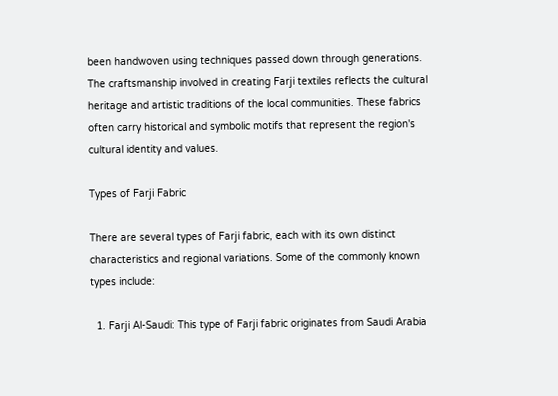been handwoven using techniques passed down through generations. The craftsmanship involved in creating Farji textiles reflects the cultural heritage and artistic traditions of the local communities. These fabrics often carry historical and symbolic motifs that represent the region's cultural identity and values.

Types of Farji Fabric

There are several types of Farji fabric, each with its own distinct characteristics and regional variations. Some of the commonly known types include:

  1. Farji Al-Saudi: This type of Farji fabric originates from Saudi Arabia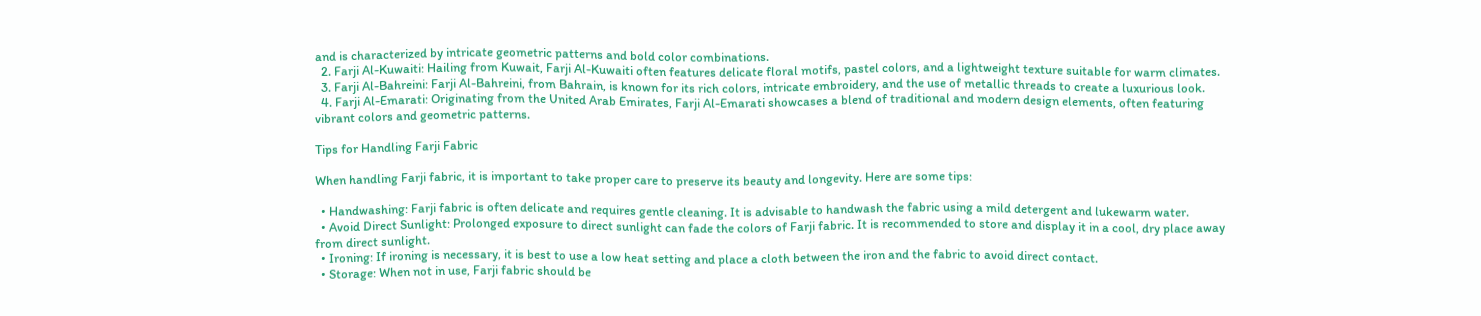and is characterized by intricate geometric patterns and bold color combinations.
  2. Farji Al-Kuwaiti: Hailing from Kuwait, Farji Al-Kuwaiti often features delicate floral motifs, pastel colors, and a lightweight texture suitable for warm climates.
  3. Farji Al-Bahreini: Farji Al-Bahreini, from Bahrain, is known for its rich colors, intricate embroidery, and the use of metallic threads to create a luxurious look.
  4. Farji Al-Emarati: Originating from the United Arab Emirates, Farji Al-Emarati showcases a blend of traditional and modern design elements, often featuring vibrant colors and geometric patterns.

Tips for Handling Farji Fabric

When handling Farji fabric, it is important to take proper care to preserve its beauty and longevity. Here are some tips:

  • Handwashing: Farji fabric is often delicate and requires gentle cleaning. It is advisable to handwash the fabric using a mild detergent and lukewarm water.
  • Avoid Direct Sunlight: Prolonged exposure to direct sunlight can fade the colors of Farji fabric. It is recommended to store and display it in a cool, dry place away from direct sunlight.
  • Ironing: If ironing is necessary, it is best to use a low heat setting and place a cloth between the iron and the fabric to avoid direct contact.
  • Storage: When not in use, Farji fabric should be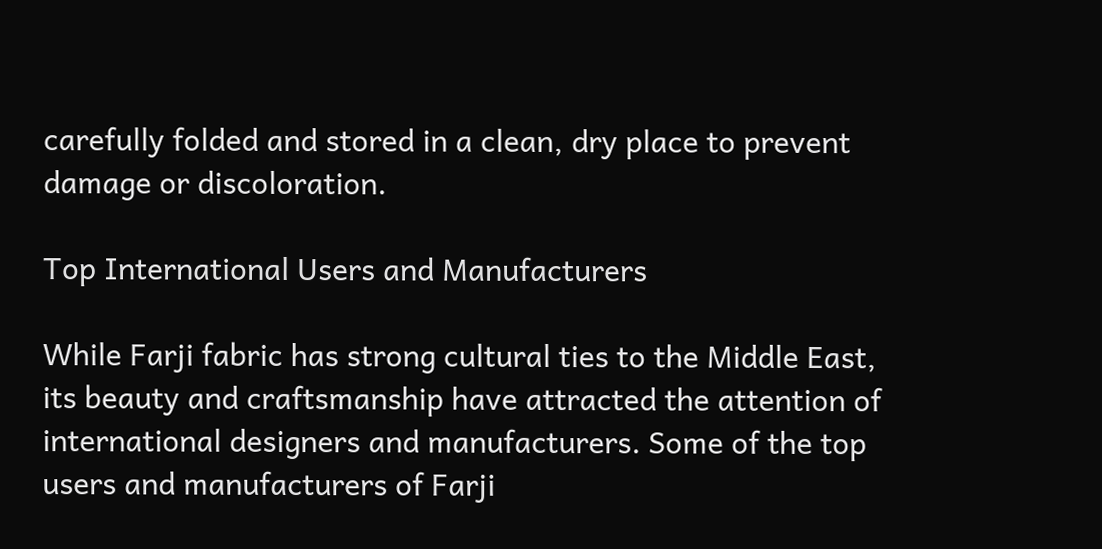carefully folded and stored in a clean, dry place to prevent damage or discoloration.

Top International Users and Manufacturers

While Farji fabric has strong cultural ties to the Middle East, its beauty and craftsmanship have attracted the attention of international designers and manufacturers. Some of the top users and manufacturers of Farji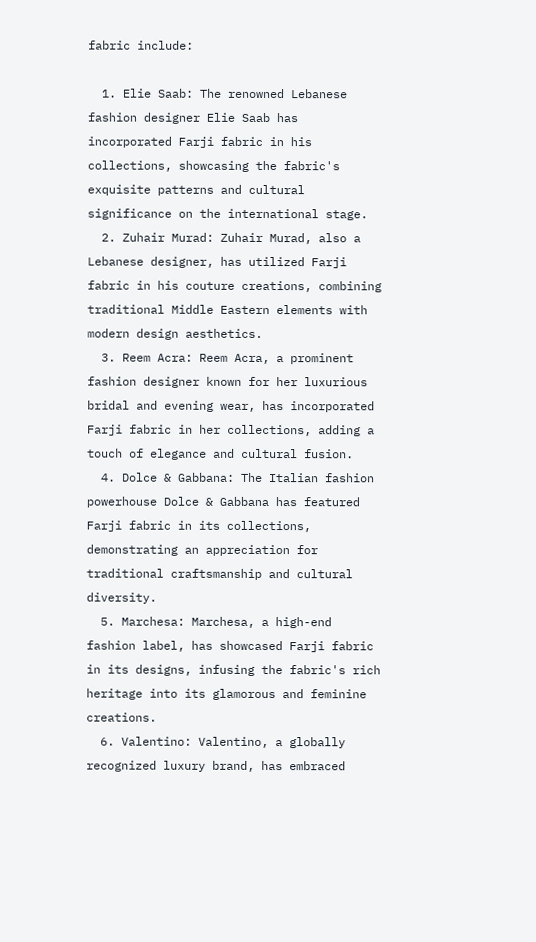fabric include:

  1. Elie Saab: The renowned Lebanese fashion designer Elie Saab has incorporated Farji fabric in his collections, showcasing the fabric's exquisite patterns and cultural significance on the international stage.
  2. Zuhair Murad: Zuhair Murad, also a Lebanese designer, has utilized Farji fabric in his couture creations, combining traditional Middle Eastern elements with modern design aesthetics.
  3. Reem Acra: Reem Acra, a prominent fashion designer known for her luxurious bridal and evening wear, has incorporated Farji fabric in her collections, adding a touch of elegance and cultural fusion.
  4. Dolce & Gabbana: The Italian fashion powerhouse Dolce & Gabbana has featured Farji fabric in its collections, demonstrating an appreciation for traditional craftsmanship and cultural diversity.
  5. Marchesa: Marchesa, a high-end fashion label, has showcased Farji fabric in its designs, infusing the fabric's rich heritage into its glamorous and feminine creations.
  6. Valentino: Valentino, a globally recognized luxury brand, has embraced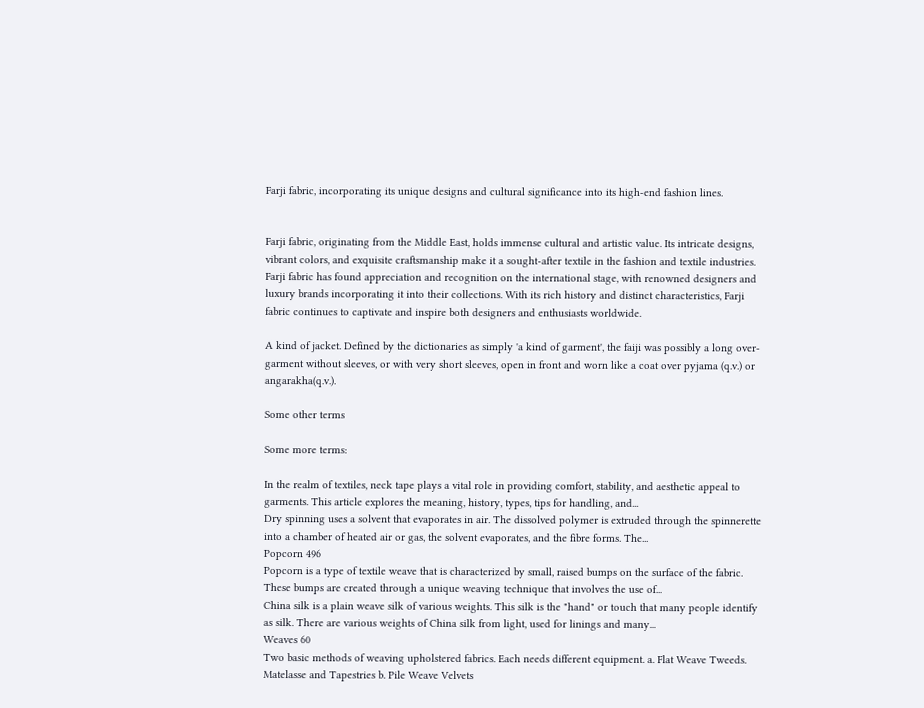Farji fabric, incorporating its unique designs and cultural significance into its high-end fashion lines.


Farji fabric, originating from the Middle East, holds immense cultural and artistic value. Its intricate designs, vibrant colors, and exquisite craftsmanship make it a sought-after textile in the fashion and textile industries. Farji fabric has found appreciation and recognition on the international stage, with renowned designers and luxury brands incorporating it into their collections. With its rich history and distinct characteristics, Farji fabric continues to captivate and inspire both designers and enthusiasts worldwide.

A kind of jacket. Defined by the dictionaries as simply 'a kind of garment', the faiji was possibly a long over-garment without sleeves, or with very short sleeves, open in front and worn like a coat over pyjama (q.v.) or angarakha(q.v.).

Some other terms

Some more terms:

In the realm of textiles, neck tape plays a vital role in providing comfort, stability, and aesthetic appeal to garments. This article explores the meaning, history, types, tips for handling, and...
Dry spinning uses a solvent that evaporates in air. The dissolved polymer is extruded through the spinnerette into a chamber of heated air or gas, the solvent evaporates, and the fibre forms. The...
Popcorn 496
Popcorn is a type of textile weave that is characterized by small, raised bumps on the surface of the fabric. These bumps are created through a unique weaving technique that involves the use of...
China silk is a plain weave silk of various weights. This silk is the "hand" or touch that many people identify as silk. There are various weights of China silk from light, used for linings and many...
Weaves 60
Two basic methods of weaving upholstered fabrics. Each needs different equipment. a. Flat Weave Tweeds. Matelasse and Tapestries b. Pile Weave Velvets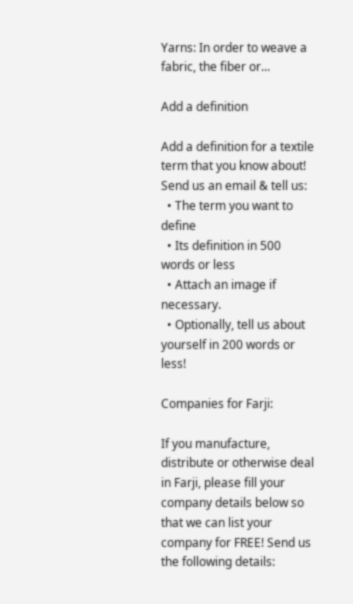Yarns: In order to weave a fabric, the fiber or...

Add a definition

Add a definition for a textile term that you know about! Send us an email & tell us:
  • The term you want to define
  • Its definition in 500 words or less
  • Attach an image if necessary.
  • Optionally, tell us about yourself in 200 words or less!

Companies for Farji:

If you manufacture, distribute or otherwise deal in Farji, please fill your company details below so that we can list your company for FREE! Send us the following details: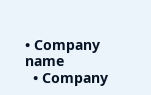• Company name
  • Company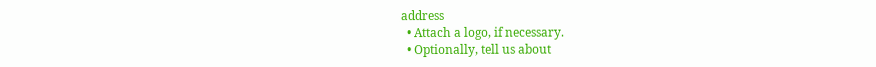address
  • Attach a logo, if necessary.
  • Optionally, tell us about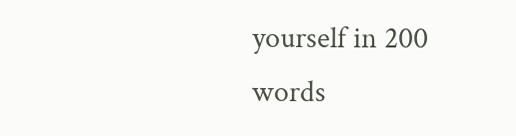yourself in 200 words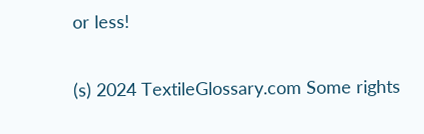or less!

(s) 2024 TextileGlossary.com Some rights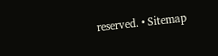reserved. • Sitemap